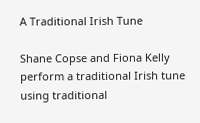A Traditional Irish Tune

Shane Copse and Fiona Kelly perform a traditional Irish tune using traditional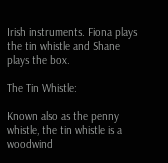Irish instruments. Fiona plays the tin whistle and Shane plays the box.

The Tin Whistle:

Known also as the penny whistle, the tin whistle is a woodwind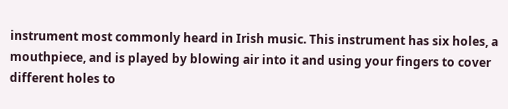instrument most commonly heard in Irish music. This instrument has six holes, a mouthpiece, and is played by blowing air into it and using your fingers to cover different holes to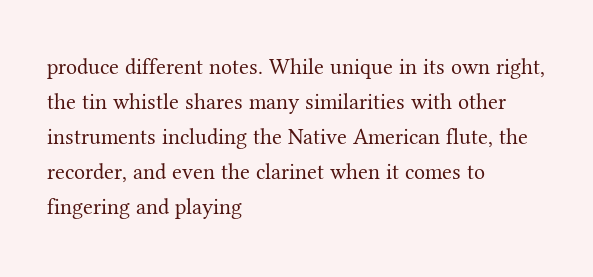produce different notes. While unique in its own right, the tin whistle shares many similarities with other instruments including the Native American flute, the recorder, and even the clarinet when it comes to fingering and playing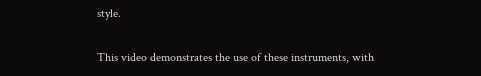style.

This video demonstrates the use of these instruments, with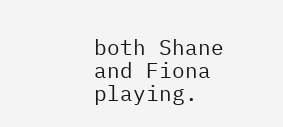both Shane and Fiona playing.